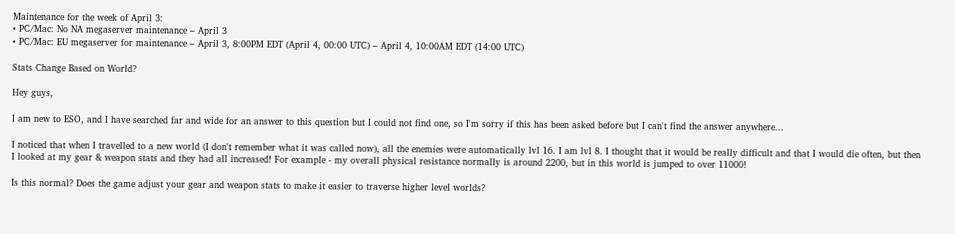Maintenance for the week of April 3:
• PC/Mac: No NA megaserver maintenance – April 3
• PC/Mac: EU megaserver for maintenance – April 3, 8:00PM EDT (April 4, 00:00 UTC) – April 4, 10:00AM EDT (14:00 UTC)

Stats Change Based on World?

Hey guys,

I am new to ESO, and I have searched far and wide for an answer to this question but I could not find one, so I'm sorry if this has been asked before but I can't find the answer anywhere...

I noticed that when I travelled to a new world (I don't remember what it was called now), all the enemies were automatically lvl 16. I am lvl 8. I thought that it would be really difficult and that I would die often, but then I looked at my gear & weapon stats and they had all increased! For example - my overall physical resistance normally is around 2200, but in this world is jumped to over 11000!

Is this normal? Does the game adjust your gear and weapon stats to make it easier to traverse higher level worlds?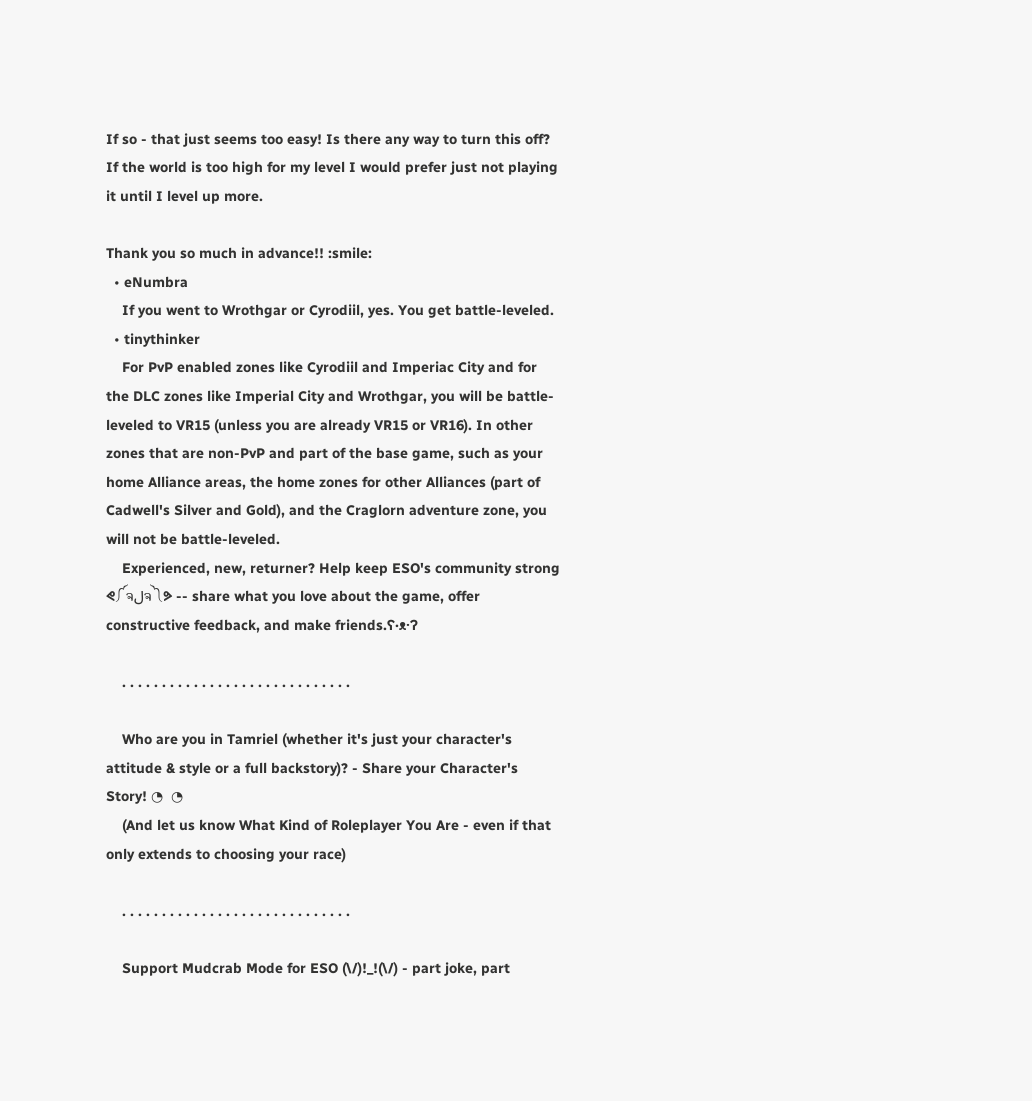If so - that just seems too easy! Is there any way to turn this off? If the world is too high for my level I would prefer just not playing it until I level up more.

Thank you so much in advance!! :smile:
  • eNumbra
    If you went to Wrothgar or Cyrodiil, yes. You get battle-leveled.
  • tinythinker
    For PvP enabled zones like Cyrodiil and Imperiac City and for the DLC zones like Imperial City and Wrothgar, you will be battle-leveled to VR15 (unless you are already VR15 or VR16). In other zones that are non-PvP and part of the base game, such as your home Alliance areas, the home zones for other Alliances (part of Cadwell's Silver and Gold), and the Craglorn adventure zone, you will not be battle-leveled.
    Experienced, new, returner? Help keep ESO's community strong ᕙ༼ຈلຈ༽ᕗ -- share what you love about the game, offer constructive feedback, and make friends.ʕ·ᴥ·ʔ

    . . . . . . . . . . . . . . . . . . . . . . . . . . . . .

    Who are you in Tamriel (whether it's just your character's attitude & style or a full backstory)? - Share your Character's Story! ◔  ◔
    (And let us know What Kind of Roleplayer You Are - even if that only extends to choosing your race)

    . . . . . . . . . . . . . . . . . . . . . . . . . . . . .

    Support Mudcrab Mode for ESO (\/)!_!(\/) - part joke, part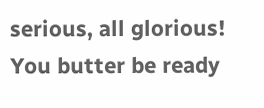serious, all glorious! You butter be ready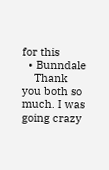for this
  • Bunndale
    Thank you both so much. I was going crazy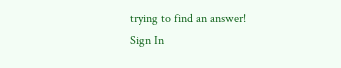trying to find an answer!
Sign In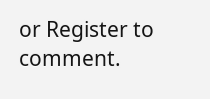or Register to comment.